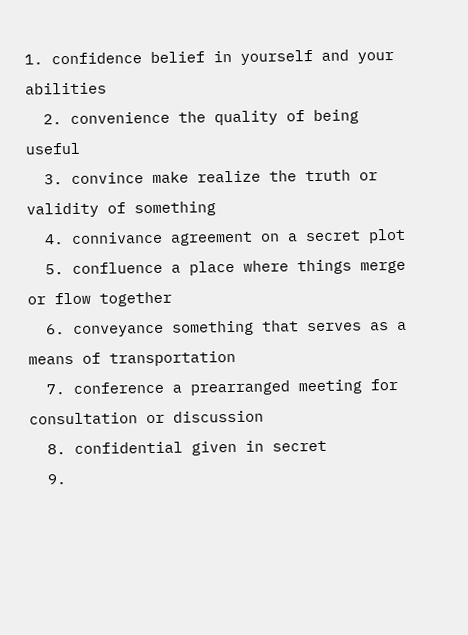1. confidence belief in yourself and your abilities
  2. convenience the quality of being useful
  3. convince make realize the truth or validity of something
  4. connivance agreement on a secret plot
  5. confluence a place where things merge or flow together
  6. conveyance something that serves as a means of transportation
  7. conference a prearranged meeting for consultation or discussion
  8. confidential given in secret
  9.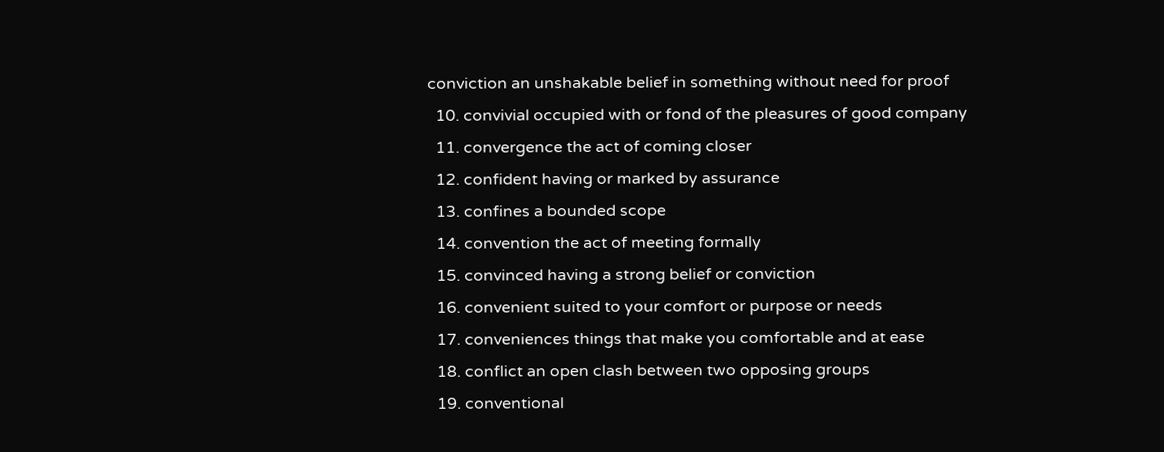conviction an unshakable belief in something without need for proof
  10. convivial occupied with or fond of the pleasures of good company
  11. convergence the act of coming closer
  12. confident having or marked by assurance
  13. confines a bounded scope
  14. convention the act of meeting formally
  15. convinced having a strong belief or conviction
  16. convenient suited to your comfort or purpose or needs
  17. conveniences things that make you comfortable and at ease
  18. conflict an open clash between two opposing groups
  19. conventional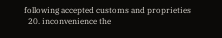following accepted customs and proprieties
  20. inconvenience the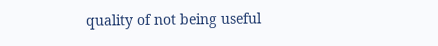quality of not being useful